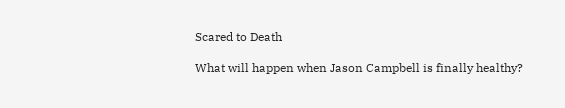Scared to Death

What will happen when Jason Campbell is finally healthy?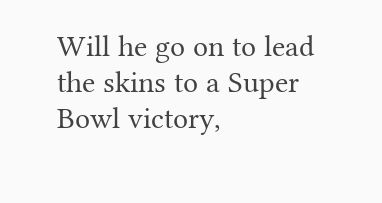Will he go on to lead the skins to a Super Bowl victory,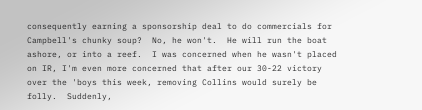consequently earning a sponsorship deal to do commercials for Campbell's chunky soup?  No, he won't.  He will run the boat ashore, or into a reef.  I was concerned when he wasn't placed on IR, I'm even more concerned that after our 30-22 victory over the 'boys this week, removing Collins would surely be folly.  Suddenly,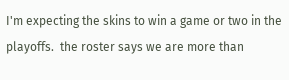I'm expecting the skins to win a game or two in the playoffs.  the roster says we are more than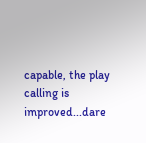capable, the play calling is improved...dare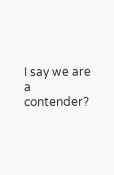I say we are a contender?